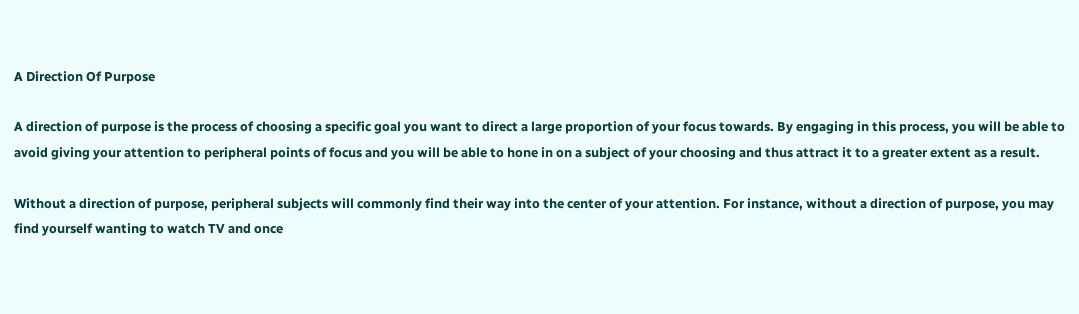A Direction Of Purpose

A direction of purpose is the process of choosing a specific goal you want to direct a large proportion of your focus towards. By engaging in this process, you will be able to avoid giving your attention to peripheral points of focus and you will be able to hone in on a subject of your choosing and thus attract it to a greater extent as a result.

Without a direction of purpose, peripheral subjects will commonly find their way into the center of your attention. For instance, without a direction of purpose, you may find yourself wanting to watch TV and once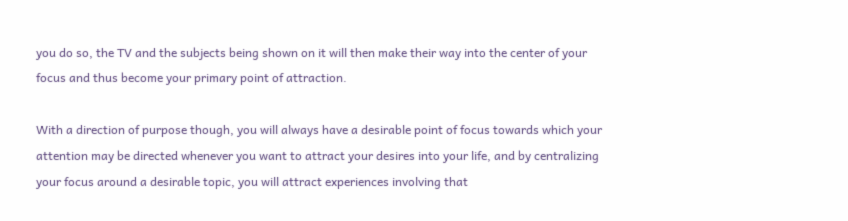you do so, the TV and the subjects being shown on it will then make their way into the center of your focus and thus become your primary point of attraction.

With a direction of purpose though, you will always have a desirable point of focus towards which your attention may be directed whenever you want to attract your desires into your life, and by centralizing your focus around a desirable topic, you will attract experiences involving that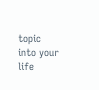topic into your life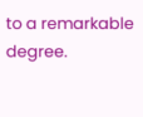to a remarkable degree.